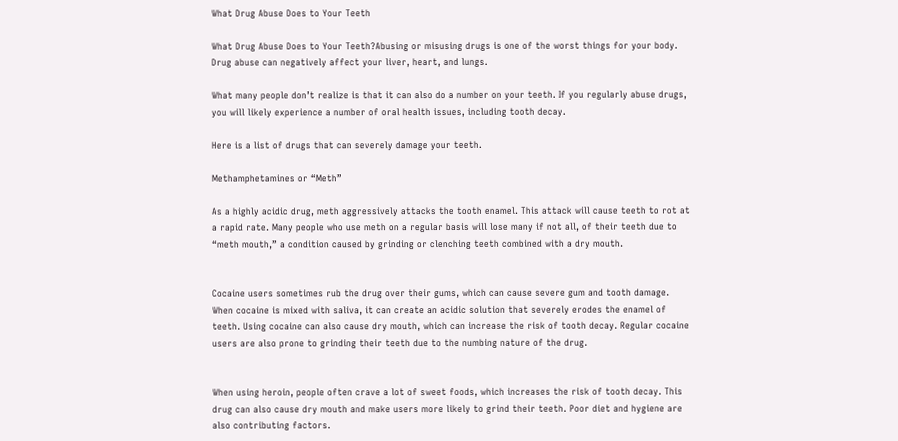What Drug Abuse Does to Your Teeth

What Drug Abuse Does to Your Teeth?Abusing or misusing drugs is one of the worst things for your body. Drug abuse can negatively affect your liver, heart, and lungs.

What many people don’t realize is that it can also do a number on your teeth. If you regularly abuse drugs, you will likely experience a number of oral health issues, including tooth decay.

Here is a list of drugs that can severely damage your teeth.

Methamphetamines or “Meth”

As a highly acidic drug, meth aggressively attacks the tooth enamel. This attack will cause teeth to rot at a rapid rate. Many people who use meth on a regular basis will lose many if not all, of their teeth due to “meth mouth,” a condition caused by grinding or clenching teeth combined with a dry mouth.


Cocaine users sometimes rub the drug over their gums, which can cause severe gum and tooth damage. When cocaine is mixed with saliva, it can create an acidic solution that severely erodes the enamel of teeth. Using cocaine can also cause dry mouth, which can increase the risk of tooth decay. Regular cocaine users are also prone to grinding their teeth due to the numbing nature of the drug.


When using heroin, people often crave a lot of sweet foods, which increases the risk of tooth decay. This drug can also cause dry mouth and make users more likely to grind their teeth. Poor diet and hygiene are also contributing factors.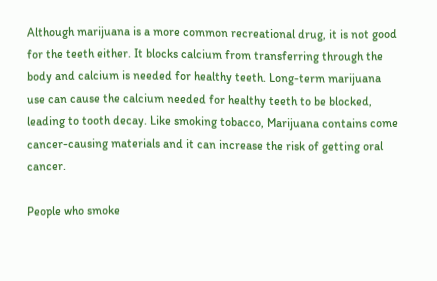Although marijuana is a more common recreational drug, it is not good for the teeth either. It blocks calcium from transferring through the body and calcium is needed for healthy teeth. Long-term marijuana use can cause the calcium needed for healthy teeth to be blocked, leading to tooth decay. Like smoking tobacco, Marijuana contains come cancer-causing materials and it can increase the risk of getting oral cancer.

People who smoke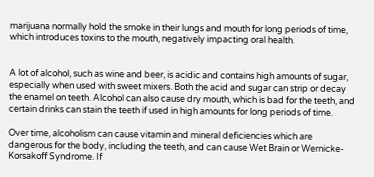marijuana normally hold the smoke in their lungs and mouth for long periods of time, which introduces toxins to the mouth, negatively impacting oral health.


A lot of alcohol, such as wine and beer, is acidic and contains high amounts of sugar, especially when used with sweet mixers. Both the acid and sugar can strip or decay the enamel on teeth. Alcohol can also cause dry mouth, which is bad for the teeth, and certain drinks can stain the teeth if used in high amounts for long periods of time.

Over time, alcoholism can cause vitamin and mineral deficiencies which are dangerous for the body, including the teeth, and can cause Wet Brain or Wernicke-Korsakoff Syndrome. If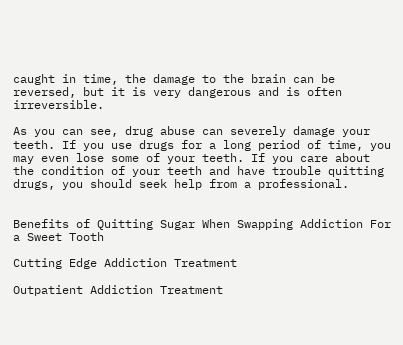caught in time, the damage to the brain can be reversed, but it is very dangerous and is often irreversible.

As you can see, drug abuse can severely damage your teeth. If you use drugs for a long period of time, you may even lose some of your teeth. If you care about the condition of your teeth and have trouble quitting drugs, you should seek help from a professional.


Benefits of Quitting Sugar When Swapping Addiction For a Sweet Tooth

Cutting Edge Addiction Treatment

Outpatient Addiction Treatment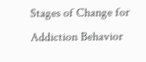Stages of Change for Addiction Behavior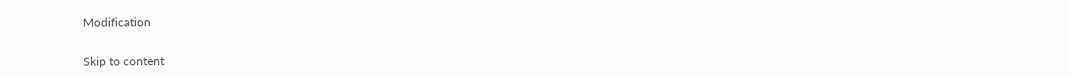Modification


Skip to content